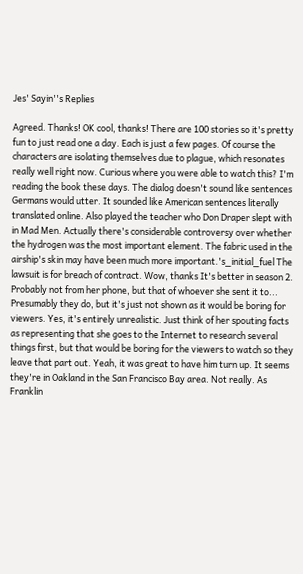Jes' Sayin''s Replies

Agreed. Thanks! OK cool, thanks! There are 100 stories so it's pretty fun to just read one a day. Each is just a few pages. Of course the characters are isolating themselves due to plague, which resonates really well right now. Curious where you were able to watch this? I'm reading the book these days. The dialog doesn't sound like sentences Germans would utter. It sounded like American sentences literally translated online. Also played the teacher who Don Draper slept with in Mad Men. Actually there's considerable controversy over whether the hydrogen was the most important element. The fabric used in the airship's skin may have been much more important.'s_initial_fuel The lawsuit is for breach of contract. Wow, thanks It's better in season 2. Probably not from her phone, but that of whoever she sent it to... Presumably they do, but it's just not shown as it would be boring for viewers. Yes, it's entirely unrealistic. Just think of her spouting facts as representing that she goes to the Internet to research several things first, but that would be boring for the viewers to watch so they leave that part out. Yeah, it was great to have him turn up. It seems they're in Oakland in the San Francisco Bay area. Not really. As Franklin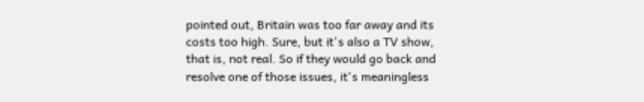pointed out, Britain was too far away and its costs too high. Sure, but it's also a TV show, that is, not real. So if they would go back and resolve one of those issues, it's meaningless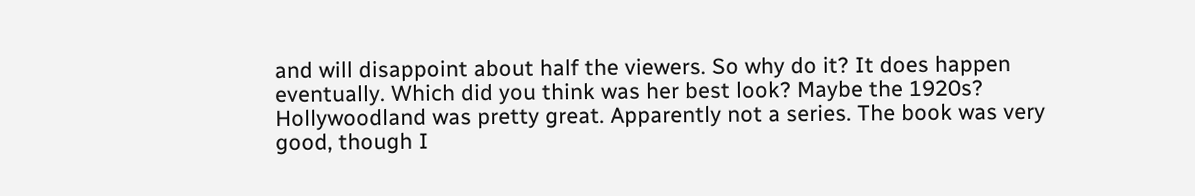and will disappoint about half the viewers. So why do it? It does happen eventually. Which did you think was her best look? Maybe the 1920s? Hollywoodland was pretty great. Apparently not a series. The book was very good, though I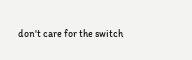don't care for the switch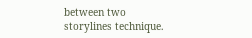between two storylines technique.